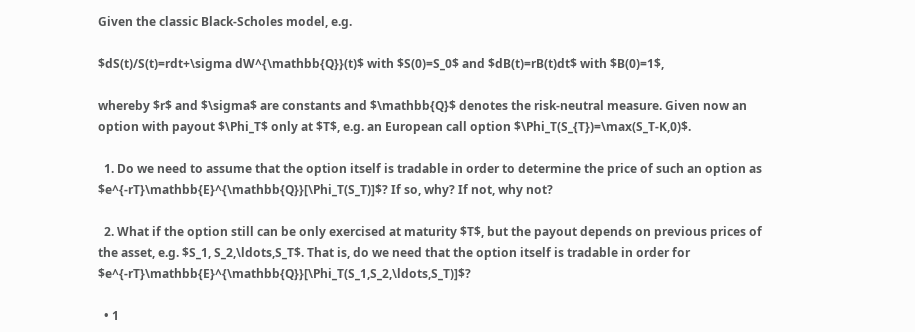Given the classic Black-Scholes model, e.g.

$dS(t)/S(t)=rdt+\sigma dW^{\mathbb{Q}}(t)$ with $S(0)=S_0$ and $dB(t)=rB(t)dt$ with $B(0)=1$,

whereby $r$ and $\sigma$ are constants and $\mathbb{Q}$ denotes the risk-neutral measure. Given now an option with payout $\Phi_T$ only at $T$, e.g. an European call option $\Phi_T(S_{T})=\max(S_T-K,0)$.

  1. Do we need to assume that the option itself is tradable in order to determine the price of such an option as $e^{-rT}\mathbb{E}^{\mathbb{Q}}[\Phi_T(S_T)]$? If so, why? If not, why not?

  2. What if the option still can be only exercised at maturity $T$, but the payout depends on previous prices of the asset, e.g. $S_1, S_2,\ldots,S_T$. That is, do we need that the option itself is tradable in order for $e^{-rT}\mathbb{E}^{\mathbb{Q}}[\Phi_T(S_1,S_2,\ldots,S_T)]$?

  • 1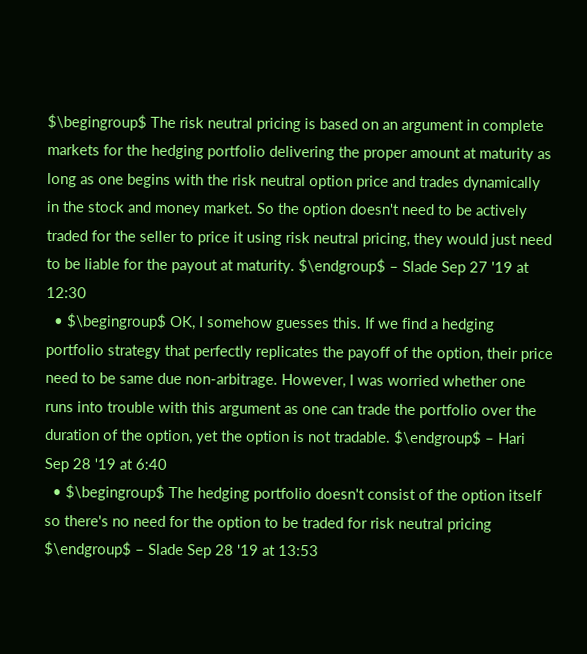$\begingroup$ The risk neutral pricing is based on an argument in complete markets for the hedging portfolio delivering the proper amount at maturity as long as one begins with the risk neutral option price and trades dynamically in the stock and money market. So the option doesn't need to be actively traded for the seller to price it using risk neutral pricing, they would just need to be liable for the payout at maturity. $\endgroup$ – Slade Sep 27 '19 at 12:30
  • $\begingroup$ OK, I somehow guesses this. If we find a hedging portfolio strategy that perfectly replicates the payoff of the option, their price need to be same due non-arbitrage. However, I was worried whether one runs into trouble with this argument as one can trade the portfolio over the duration of the option, yet the option is not tradable. $\endgroup$ – Hari Sep 28 '19 at 6:40
  • $\begingroup$ The hedging portfolio doesn't consist of the option itself so there's no need for the option to be traded for risk neutral pricing $\endgroup$ – Slade Sep 28 '19 at 13:53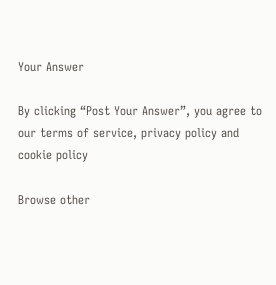Your Answer

By clicking “Post Your Answer”, you agree to our terms of service, privacy policy and cookie policy

Browse other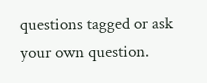questions tagged or ask your own question.